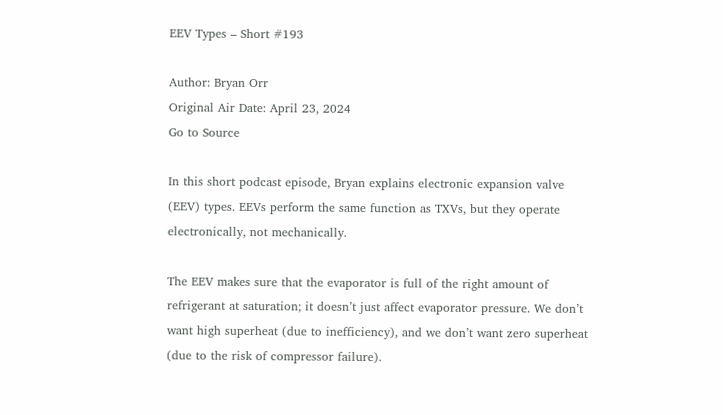EEV Types – Short #193

Author: Bryan Orr
Original Air Date: April 23, 2024
Go to Source

In this short podcast episode, Bryan explains electronic expansion valve (EEV) types. EEVs perform the same function as TXVs, but they operate electronically, not mechanically.

The EEV makes sure that the evaporator is full of the right amount of refrigerant at saturation; it doesn’t just affect evaporator pressure. We don’t want high superheat (due to inefficiency), and we don’t want zero superheat (due to the risk of compressor failure).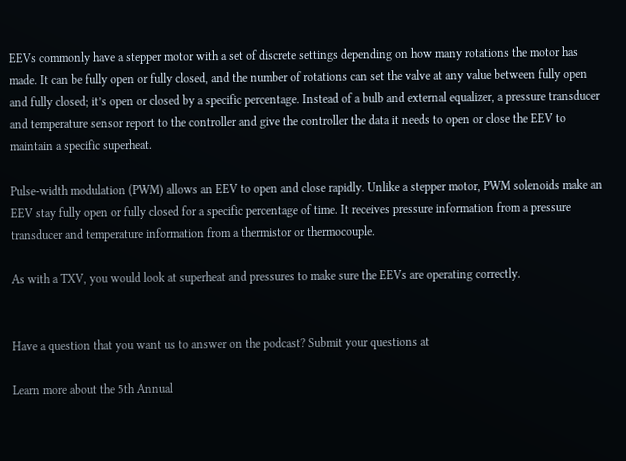EEVs commonly have a stepper motor with a set of discrete settings depending on how many rotations the motor has made. It can be fully open or fully closed, and the number of rotations can set the valve at any value between fully open and fully closed; it’s open or closed by a specific percentage. Instead of a bulb and external equalizer, a pressure transducer and temperature sensor report to the controller and give the controller the data it needs to open or close the EEV to maintain a specific superheat.

Pulse-width modulation (PWM) allows an EEV to open and close rapidly. Unlike a stepper motor, PWM solenoids make an EEV stay fully open or fully closed for a specific percentage of time. It receives pressure information from a pressure transducer and temperature information from a thermistor or thermocouple.

As with a TXV, you would look at superheat and pressures to make sure the EEVs are operating correctly.


Have a question that you want us to answer on the podcast? Submit your questions at

Learn more about the 5th Annual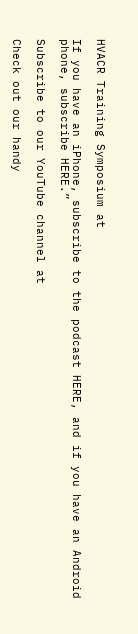HVACR Training Symposium at

If you have an iPhone, subscribe to the podcast HERE, and if you have an Android phone, subscribe HERE.”

Subscribe to our YouTube channel at

Check out our handy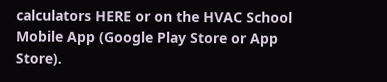calculators HERE or on the HVAC School Mobile App (Google Play Store or App Store).